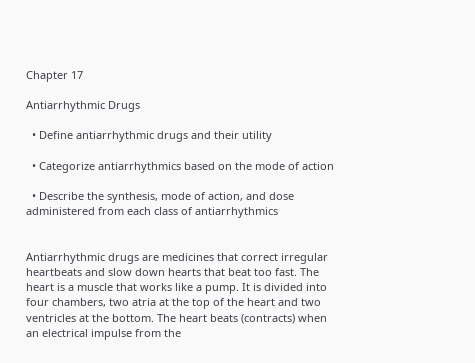Chapter 17

Antiarrhythmic Drugs

  • Define antiarrhythmic drugs and their utility

  • Categorize antiarrhythmics based on the mode of action

  • Describe the synthesis, mode of action, and dose administered from each class of antiarrhythmics


Antiarrhythmic drugs are medicines that correct irregular heartbeats and slow down hearts that beat too fast. The heart is a muscle that works like a pump. It is divided into four chambers, two atria at the top of the heart and two ventricles at the bottom. The heart beats (contracts) when an electrical impulse from the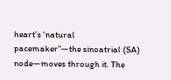heart’s ‘natural pacemaker”—the sinoatrial (SA) node—moves through it. The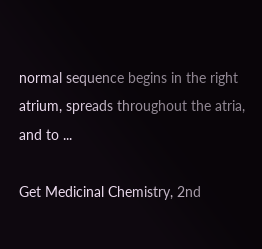normal sequence begins in the right atrium, spreads throughout the atria, and to ...

Get Medicinal Chemistry, 2nd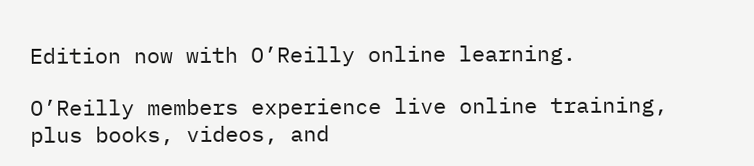Edition now with O’Reilly online learning.

O’Reilly members experience live online training, plus books, videos, and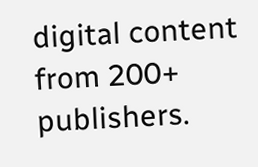digital content from 200+ publishers.